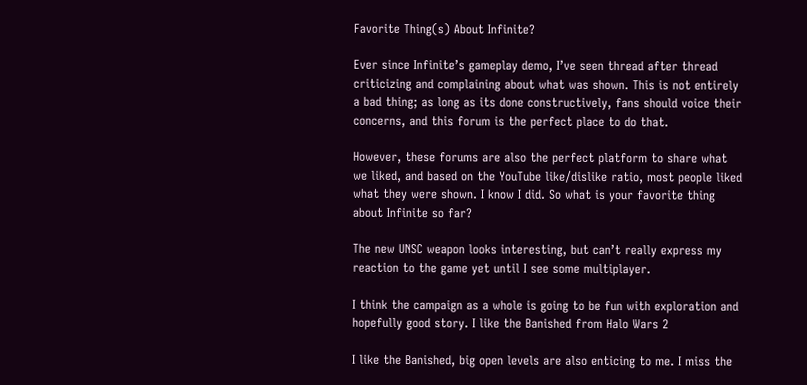Favorite Thing(s) About Infinite?

Ever since Infinite’s gameplay demo, I’ve seen thread after thread criticizing and complaining about what was shown. This is not entirely a bad thing; as long as its done constructively, fans should voice their concerns, and this forum is the perfect place to do that.

However, these forums are also the perfect platform to share what we liked, and based on the YouTube like/dislike ratio, most people liked what they were shown. I know I did. So what is your favorite thing about Infinite so far?

The new UNSC weapon looks interesting, but can’t really express my reaction to the game yet until I see some multiplayer.

I think the campaign as a whole is going to be fun with exploration and hopefully good story. I like the Banished from Halo Wars 2

I like the Banished, big open levels are also enticing to me. I miss the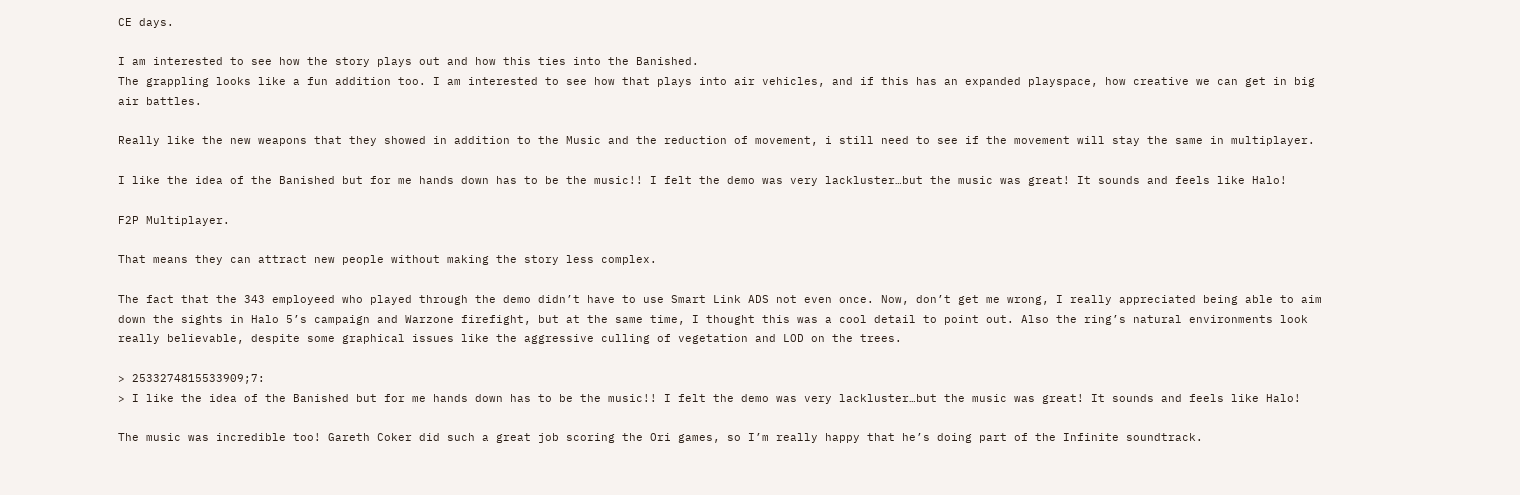CE days.

I am interested to see how the story plays out and how this ties into the Banished.
The grappling looks like a fun addition too. I am interested to see how that plays into air vehicles, and if this has an expanded playspace, how creative we can get in big air battles.

Really like the new weapons that they showed in addition to the Music and the reduction of movement, i still need to see if the movement will stay the same in multiplayer.

I like the idea of the Banished but for me hands down has to be the music!! I felt the demo was very lackluster…but the music was great! It sounds and feels like Halo!

F2P Multiplayer.

That means they can attract new people without making the story less complex.

The fact that the 343 employeed who played through the demo didn’t have to use Smart Link ADS not even once. Now, don’t get me wrong, I really appreciated being able to aim down the sights in Halo 5’s campaign and Warzone firefight, but at the same time, I thought this was a cool detail to point out. Also the ring’s natural environments look really believable, despite some graphical issues like the aggressive culling of vegetation and LOD on the trees.

> 2533274815533909;7:
> I like the idea of the Banished but for me hands down has to be the music!! I felt the demo was very lackluster…but the music was great! It sounds and feels like Halo!

The music was incredible too! Gareth Coker did such a great job scoring the Ori games, so I’m really happy that he’s doing part of the Infinite soundtrack.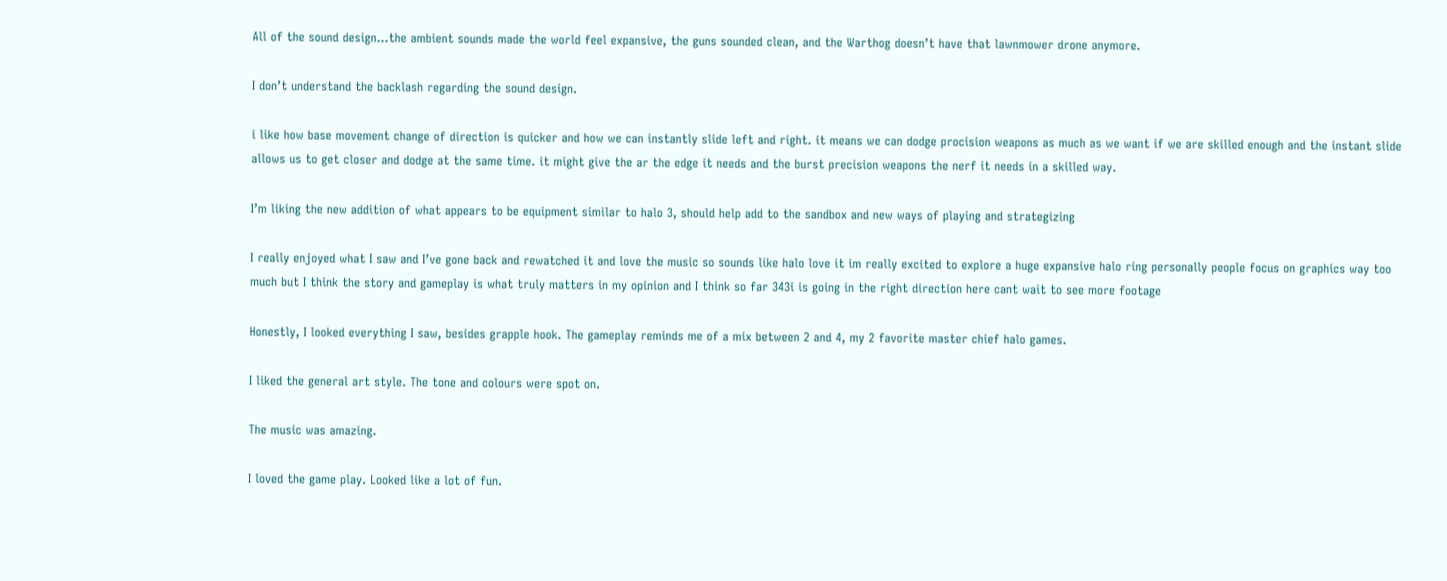All of the sound design…the ambient sounds made the world feel expansive, the guns sounded clean, and the Warthog doesn’t have that lawnmower drone anymore.

I don’t understand the backlash regarding the sound design.

i like how base movement change of direction is quicker and how we can instantly slide left and right. it means we can dodge procision weapons as much as we want if we are skilled enough and the instant slide allows us to get closer and dodge at the same time. it might give the ar the edge it needs and the burst precision weapons the nerf it needs in a skilled way.

I’m liking the new addition of what appears to be equipment similar to halo 3, should help add to the sandbox and new ways of playing and strategizing

I really enjoyed what I saw and I’ve gone back and rewatched it and love the music so sounds like halo love it im really excited to explore a huge expansive halo ring personally people focus on graphics way too much but I think the story and gameplay is what truly matters in my opinion and I think so far 343i is going in the right direction here cant wait to see more footage

Honestly, I looked everything I saw, besides grapple hook. The gameplay reminds me of a mix between 2 and 4, my 2 favorite master chief halo games.

I liked the general art style. The tone and colours were spot on.

The music was amazing.

I loved the game play. Looked like a lot of fun.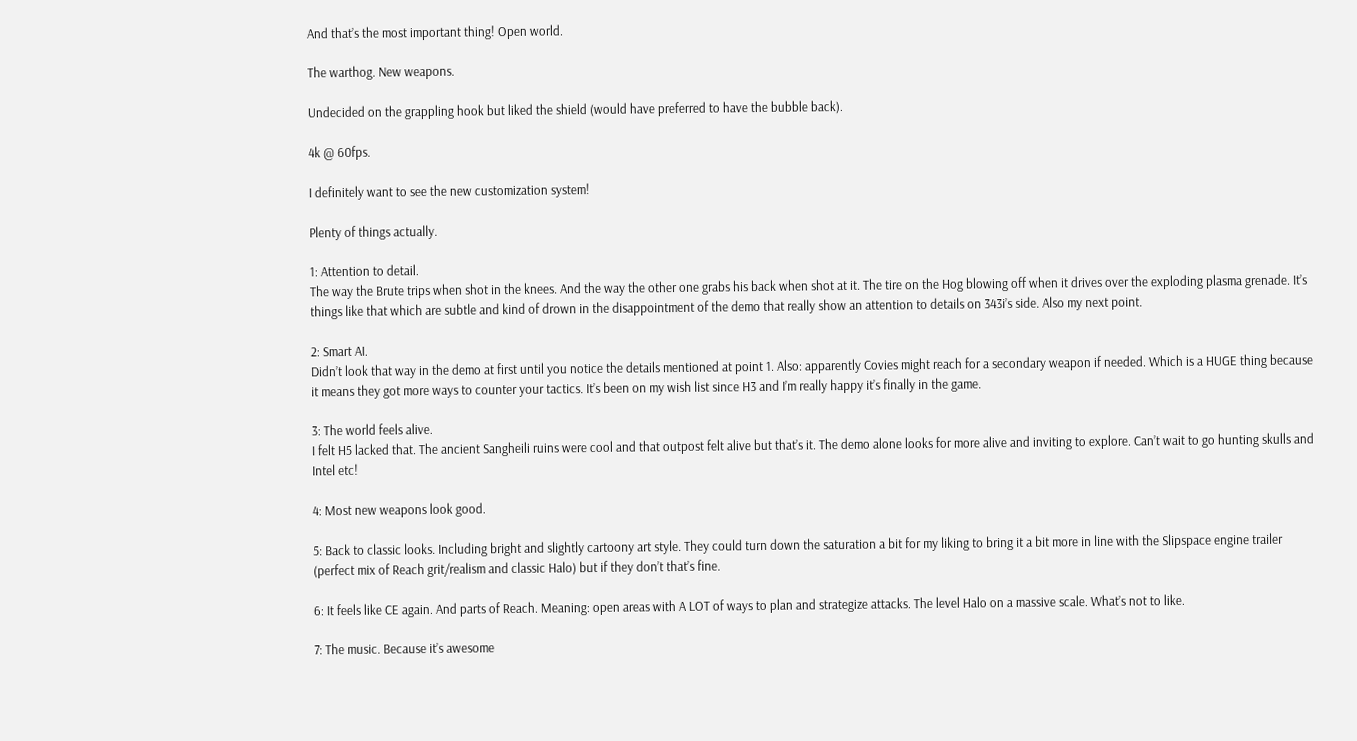And that’s the most important thing! Open world.

The warthog. New weapons.

Undecided on the grappling hook but liked the shield (would have preferred to have the bubble back).

4k @ 60fps.

I definitely want to see the new customization system!

Plenty of things actually.

1: Attention to detail.
The way the Brute trips when shot in the knees. And the way the other one grabs his back when shot at it. The tire on the Hog blowing off when it drives over the exploding plasma grenade. It’s things like that which are subtle and kind of drown in the disappointment of the demo that really show an attention to details on 343i’s side. Also my next point.

2: Smart AI.
Didn’t look that way in the demo at first until you notice the details mentioned at point 1. Also: apparently Covies might reach for a secondary weapon if needed. Which is a HUGE thing because it means they got more ways to counter your tactics. It’s been on my wish list since H3 and I’m really happy it’s finally in the game.

3: The world feels alive.
I felt H5 lacked that. The ancient Sangheili ruins were cool and that outpost felt alive but that’s it. The demo alone looks for more alive and inviting to explore. Can’t wait to go hunting skulls and Intel etc!

4: Most new weapons look good.

5: Back to classic looks. Including bright and slightly cartoony art style. They could turn down the saturation a bit for my liking to bring it a bit more in line with the Slipspace engine trailer (perfect mix of Reach grit/realism and classic Halo) but if they don’t that’s fine.

6: It feels like CE again. And parts of Reach. Meaning: open areas with A LOT of ways to plan and strategize attacks. The level Halo on a massive scale. What’s not to like.

7: The music. Because it’s awesome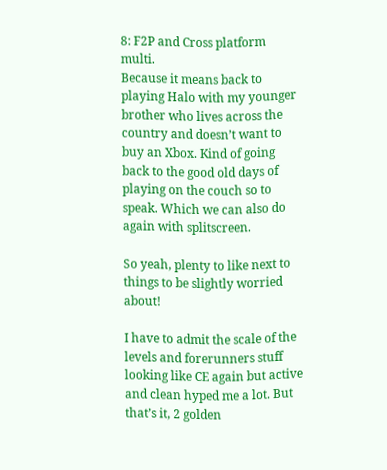8: F2P and Cross platform multi.
Because it means back to playing Halo with my younger brother who lives across the country and doesn’t want to buy an Xbox. Kind of going back to the good old days of playing on the couch so to speak. Which we can also do again with splitscreen.

So yeah, plenty to like next to things to be slightly worried about!

I have to admit the scale of the levels and forerunners stuff looking like CE again but active and clean hyped me a lot. But that’s it, 2 golden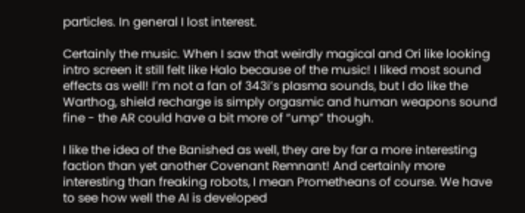particles. In general I lost interest.

Certainly the music. When I saw that weirdly magical and Ori like looking intro screen it still felt like Halo because of the music! I liked most sound effects as well! I’m not a fan of 343i’s plasma sounds, but I do like the Warthog, shield recharge is simply orgasmic and human weapons sound fine - the AR could have a bit more of “ump” though.

I like the idea of the Banished as well, they are by far a more interesting faction than yet another Covenant Remnant! And certainly more interesting than freaking robots, I mean Prometheans of course. We have to see how well the AI is developed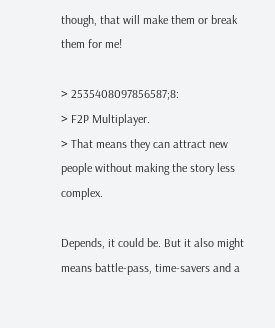though, that will make them or break them for me!

> 2535408097856587;8:
> F2P Multiplayer.
> That means they can attract new people without making the story less complex.

Depends, it could be. But it also might means battle-pass, time-savers and a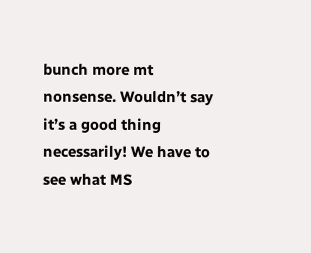bunch more mt nonsense. Wouldn’t say it’s a good thing necessarily! We have to see what MS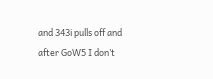and 343i pulls off and after GoW5 I don’t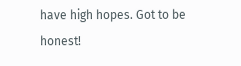have high hopes. Got to be honest!